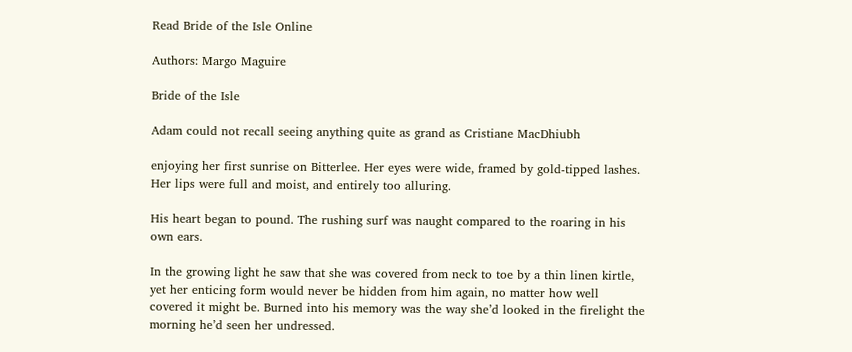Read Bride of the Isle Online

Authors: Margo Maguire

Bride of the Isle

Adam could not recall seeing anything quite as grand as Cristiane MacDhiubh

enjoying her first sunrise on Bitterlee. Her eyes were wide, framed by gold-tipped lashes. Her lips were full and moist, and entirely too alluring.

His heart began to pound. The rushing surf was naught compared to the roaring in his own ears.

In the growing light he saw that she was covered from neck to toe by a thin linen kirtle, yet her enticing form would never be hidden from him again, no matter how well covered it might be. Burned into his memory was the way she’d looked in the firelight the morning he’d seen her undressed.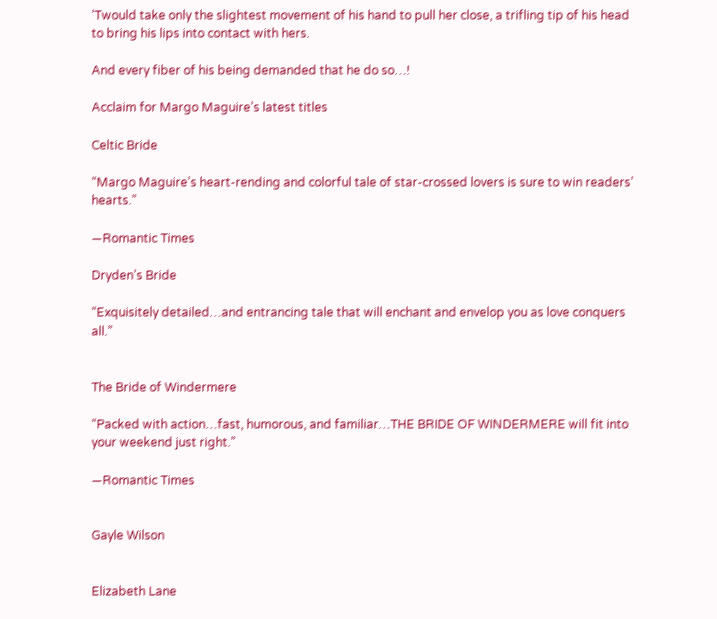’Twould take only the slightest movement of his hand to pull her close, a trifling tip of his head to bring his lips into contact with hers.

And every fiber of his being demanded that he do so…!

Acclaim for Margo Maguire’s latest titles

Celtic Bride

“Margo Maguire’s heart-rending and colorful tale of star-crossed lovers is sure to win readers’ hearts.”

—Romantic Times

Dryden’s Bride

“Exquisitely detailed…and entrancing tale that will enchant and envelop you as love conquers all.”


The Bride of Windermere

“Packed with action…fast, humorous, and familiar…THE BRIDE OF WINDERMERE will fit into your weekend just right.”

—Romantic Times


Gayle Wilson


Elizabeth Lane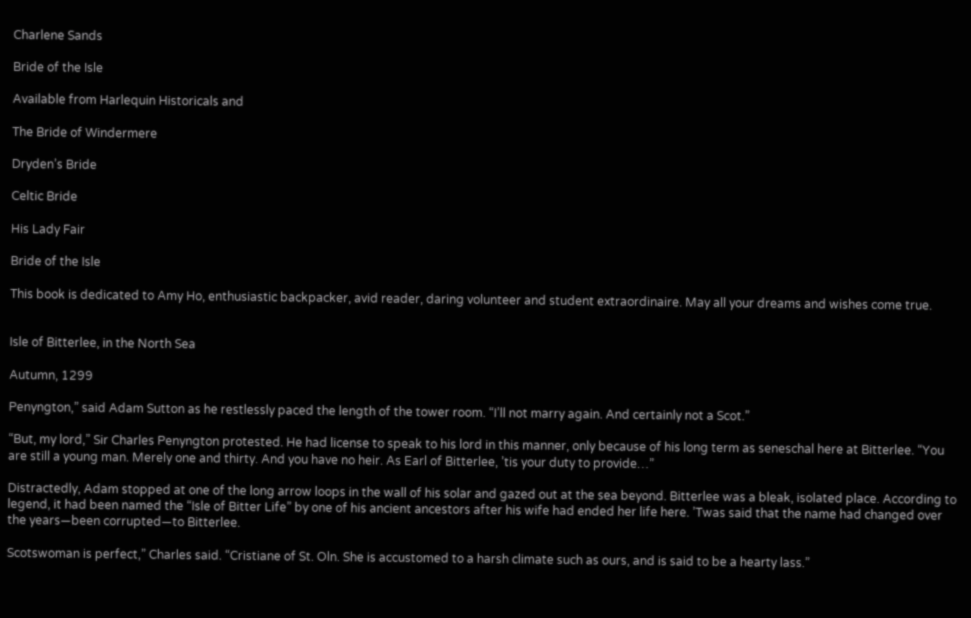Charlene Sands

Bride of the Isle

Available from Harlequin Historicals and

The Bride of Windermere

Dryden’s Bride

Celtic Bride

His Lady Fair

Bride of the Isle

This book is dedicated to Amy Ho, enthusiastic backpacker, avid reader, daring volunteer and student extraordinaire. May all your dreams and wishes come true.


Isle of Bitterlee, in the North Sea

Autumn, 1299

Penyngton,” said Adam Sutton as he restlessly paced the length of the tower room. “I’ll not marry again. And certainly not a Scot.”

“But, my lord,” Sir Charles Penyngton protested. He had license to speak to his lord in this manner, only because of his long term as seneschal here at Bitterlee. “You are still a young man. Merely one and thirty. And you have no heir. As Earl of Bitterlee, ’tis your duty to provide…”

Distractedly, Adam stopped at one of the long arrow loops in the wall of his solar and gazed out at the sea beyond. Bitterlee was a bleak, isolated place. According to legend, it had been named the “Isle of Bitter Life” by one of his ancient ancestors after his wife had ended her life here. ’Twas said that the name had changed over the years—been corrupted—to Bitterlee.

Scotswoman is perfect,” Charles said. “Cristiane of St. Oln. She is accustomed to a harsh climate such as ours, and is said to be a hearty lass.”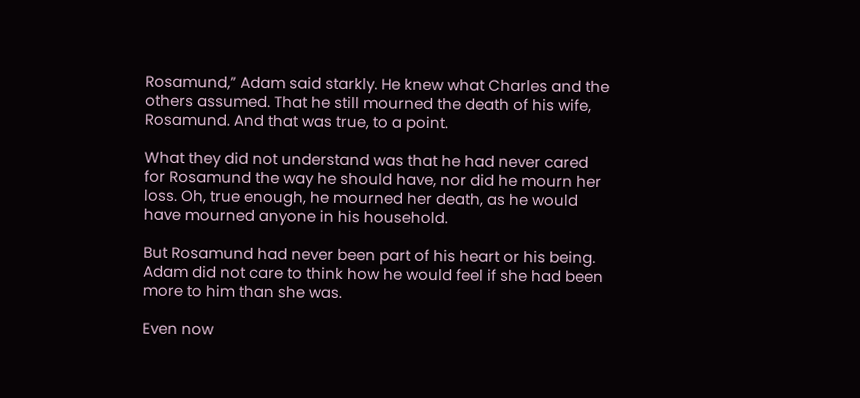Rosamund,” Adam said starkly. He knew what Charles and the others assumed. That he still mourned the death of his wife, Rosamund. And that was true, to a point.

What they did not understand was that he had never cared for Rosamund the way he should have, nor did he mourn her loss. Oh, true enough, he mourned her death, as he would have mourned anyone in his household.

But Rosamund had never been part of his heart or his being. Adam did not care to think how he would feel if she had been more to him than she was.

Even now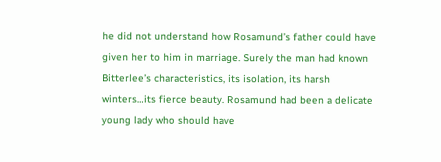he did not understand how Rosamund’s father could have given her to him in marriage. Surely the man had known Bitterlee’s characteristics, its isolation, its harsh winters…its fierce beauty. Rosamund had been a delicate young lady who should have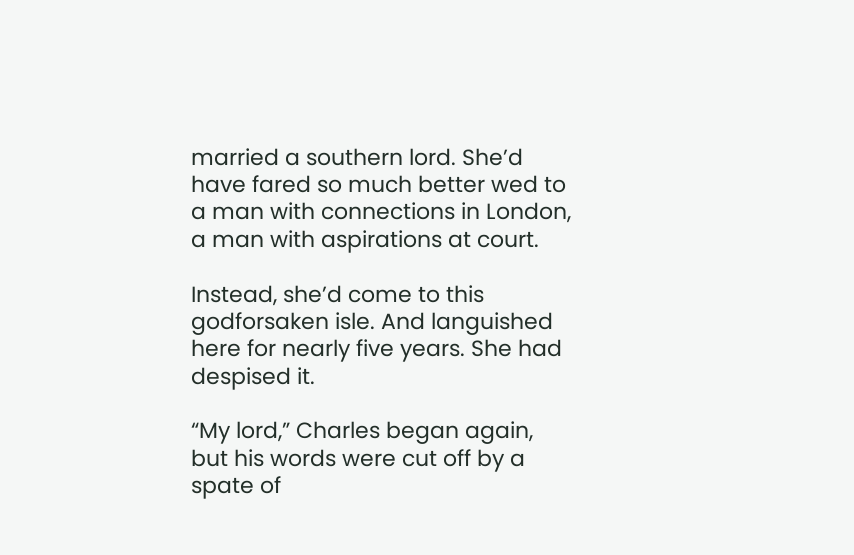married a southern lord. She’d have fared so much better wed to a man with connections in London, a man with aspirations at court.

Instead, she’d come to this godforsaken isle. And languished here for nearly five years. She had despised it.

“My lord,” Charles began again, but his words were cut off by a spate of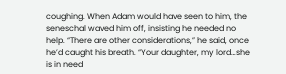coughing. When Adam would have seen to him, the seneschal waved him off, insisting he needed no help. “There are other considerations,” he said, once he’d caught his breath. “Your daughter, my lord…she is in need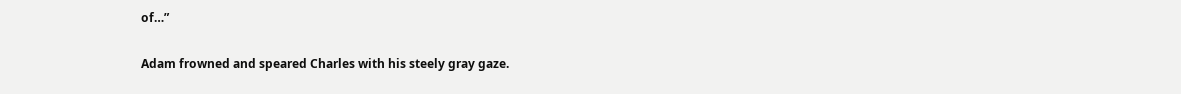of…”

Adam frowned and speared Charles with his steely gray gaze.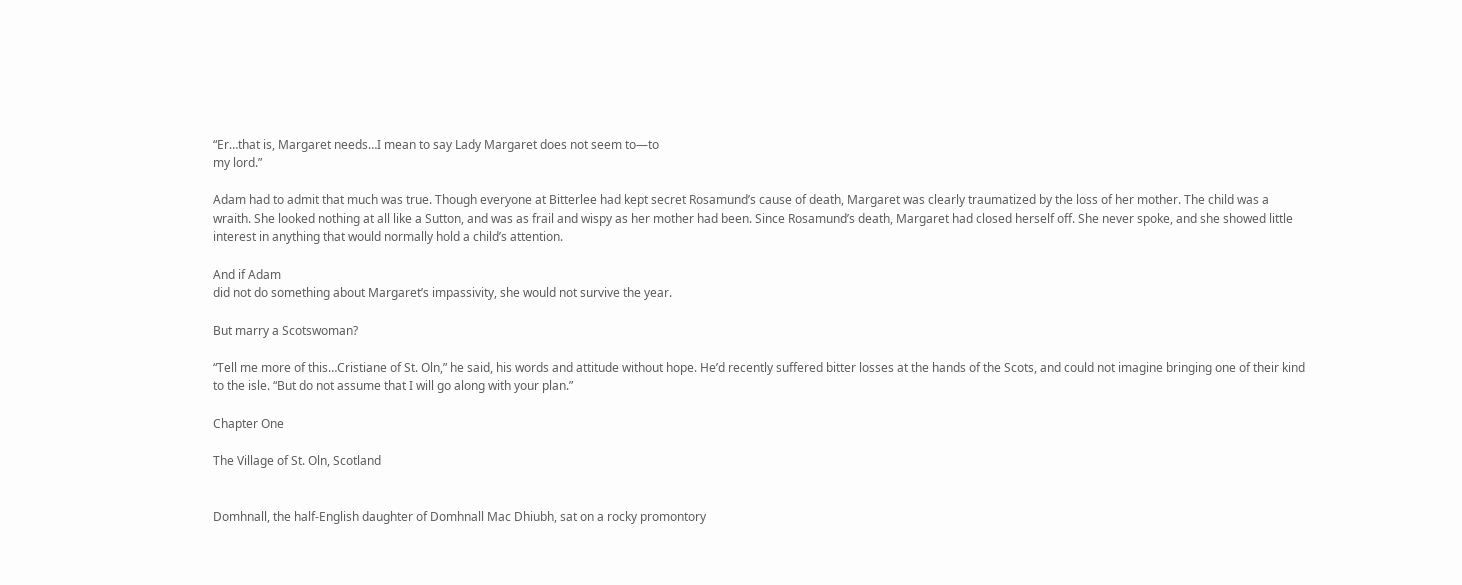“Er…that is, Margaret needs…I mean to say Lady Margaret does not seem to—to
my lord.”

Adam had to admit that much was true. Though everyone at Bitterlee had kept secret Rosamund’s cause of death, Margaret was clearly traumatized by the loss of her mother. The child was a wraith. She looked nothing at all like a Sutton, and was as frail and wispy as her mother had been. Since Rosamund’s death, Margaret had closed herself off. She never spoke, and she showed little interest in anything that would normally hold a child’s attention.

And if Adam
did not do something about Margaret’s impassivity, she would not survive the year.

But marry a Scotswoman?

“Tell me more of this…Cristiane of St. Oln,” he said, his words and attitude without hope. He’d recently suffered bitter losses at the hands of the Scots, and could not imagine bringing one of their kind to the isle. “But do not assume that I will go along with your plan.”

Chapter One

The Village of St. Oln, Scotland


Domhnall, the half-English daughter of Domhnall Mac Dhiubh, sat on a rocky promontory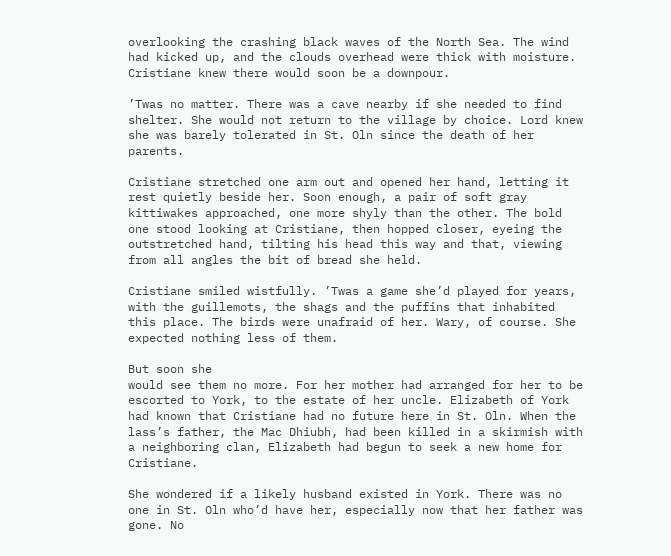overlooking the crashing black waves of the North Sea. The wind had kicked up, and the clouds overhead were thick with moisture. Cristiane knew there would soon be a downpour.

’Twas no matter. There was a cave nearby if she needed to find shelter. She would not return to the village by choice. Lord knew she was barely tolerated in St. Oln since the death of her parents.

Cristiane stretched one arm out and opened her hand, letting it rest quietly beside her. Soon enough, a pair of soft gray kittiwakes approached, one more shyly than the other. The bold one stood looking at Cristiane, then hopped closer, eyeing the outstretched hand, tilting his head this way and that, viewing from all angles the bit of bread she held.

Cristiane smiled wistfully. ’Twas a game she’d played for years, with the guillemots, the shags and the puffins that inhabited this place. The birds were unafraid of her. Wary, of course. She expected nothing less of them.

But soon she
would see them no more. For her mother had arranged for her to be escorted to York, to the estate of her uncle. Elizabeth of York had known that Cristiane had no future here in St. Oln. When the lass’s father, the Mac Dhiubh, had been killed in a skirmish with a neighboring clan, Elizabeth had begun to seek a new home for Cristiane.

She wondered if a likely husband existed in York. There was no one in St. Oln who’d have her, especially now that her father was gone. No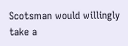Scotsman would willingly take a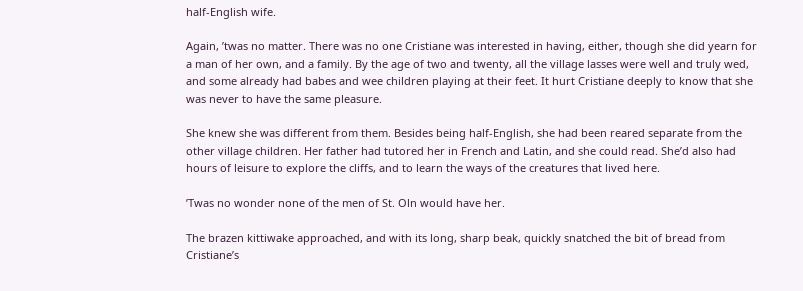half-English wife.

Again, ’twas no matter. There was no one Cristiane was interested in having, either, though she did yearn for a man of her own, and a family. By the age of two and twenty, all the village lasses were well and truly wed, and some already had babes and wee children playing at their feet. It hurt Cristiane deeply to know that she was never to have the same pleasure.

She knew she was different from them. Besides being half-English, she had been reared separate from the other village children. Her father had tutored her in French and Latin, and she could read. She’d also had hours of leisure to explore the cliffs, and to learn the ways of the creatures that lived here.

’Twas no wonder none of the men of St. Oln would have her.

The brazen kittiwake approached, and with its long, sharp beak, quickly snatched the bit of bread from Cristiane’s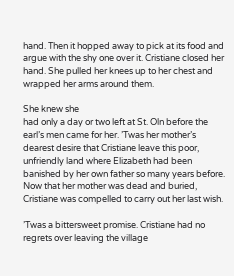hand. Then it hopped away to pick at its food and argue with the shy one over it. Cristiane closed her hand. She pulled her knees up to her chest and wrapped her arms around them.

She knew she
had only a day or two left at St. Oln before the earl’s men came for her. ’Twas her mother’s dearest desire that Cristiane leave this poor, unfriendly land where Elizabeth had been banished by her own father so many years before. Now that her mother was dead and buried, Cristiane was compelled to carry out her last wish.

’Twas a bittersweet promise. Cristiane had no regrets over leaving the village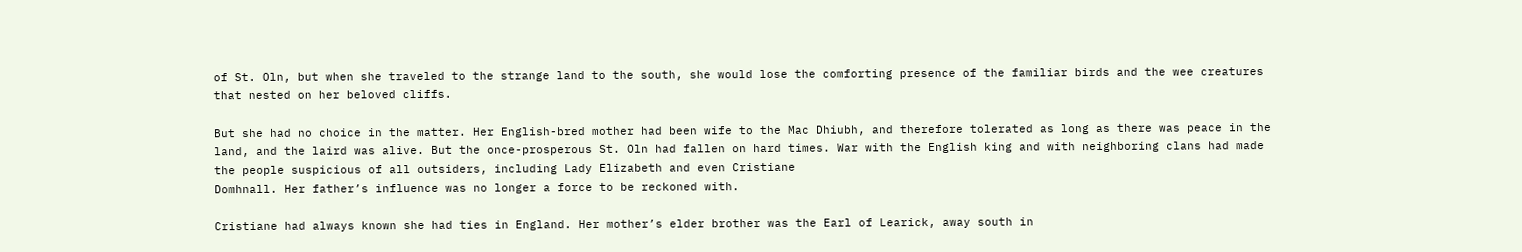of St. Oln, but when she traveled to the strange land to the south, she would lose the comforting presence of the familiar birds and the wee creatures that nested on her beloved cliffs.

But she had no choice in the matter. Her English-bred mother had been wife to the Mac Dhiubh, and therefore tolerated as long as there was peace in the land, and the laird was alive. But the once-prosperous St. Oln had fallen on hard times. War with the English king and with neighboring clans had made the people suspicious of all outsiders, including Lady Elizabeth and even Cristiane
Domhnall. Her father’s influence was no longer a force to be reckoned with.

Cristiane had always known she had ties in England. Her mother’s elder brother was the Earl of Learick, away south in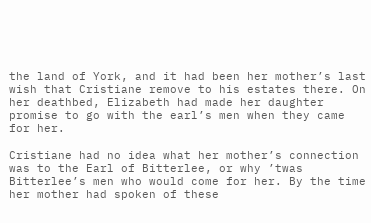the land of York, and it had been her mother’s last wish that Cristiane remove to his estates there. On her deathbed, Elizabeth had made her daughter promise to go with the earl’s men when they came for her.

Cristiane had no idea what her mother’s connection was to the Earl of Bitterlee, or why ’twas Bitterlee’s men who would come for her. By the time her mother had spoken of these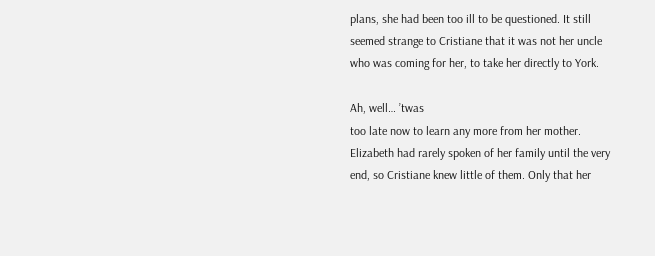plans, she had been too ill to be questioned. It still seemed strange to Cristiane that it was not her uncle who was coming for her, to take her directly to York.

Ah, well… ’twas
too late now to learn any more from her mother. Elizabeth had rarely spoken of her family until the very end, so Cristiane knew little of them. Only that her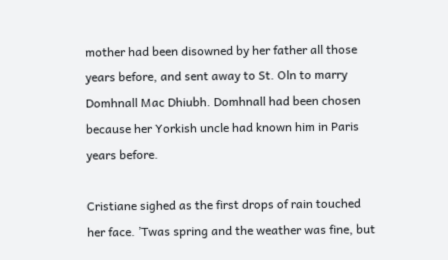mother had been disowned by her father all those years before, and sent away to St. Oln to marry Domhnall Mac Dhiubh. Domhnall had been chosen because her Yorkish uncle had known him in Paris years before.

Cristiane sighed as the first drops of rain touched her face. ’Twas spring and the weather was fine, but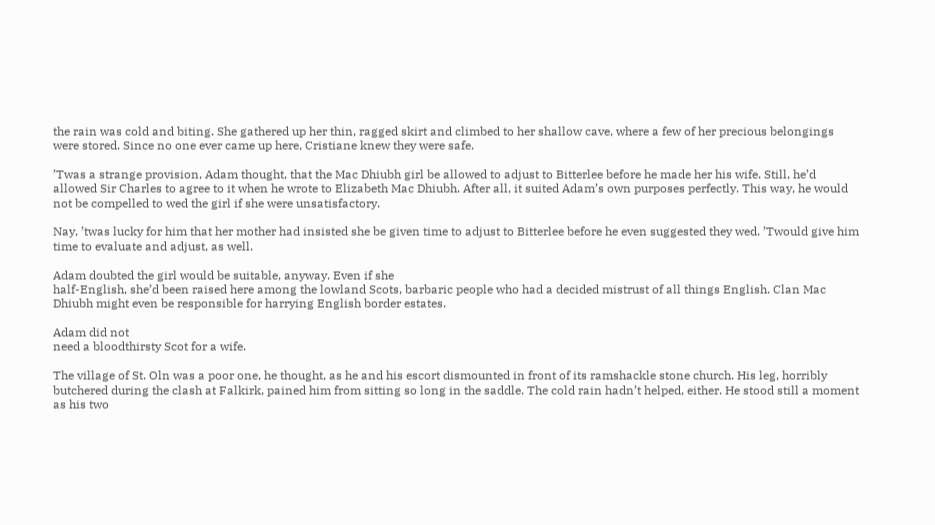the rain was cold and biting. She gathered up her thin, ragged skirt and climbed to her shallow cave, where a few of her precious belongings were stored. Since no one ever came up here, Cristiane knew they were safe.

’Twas a strange provision, Adam thought, that the Mac Dhiubh girl be allowed to adjust to Bitterlee before he made her his wife. Still, he’d allowed Sir Charles to agree to it when he wrote to Elizabeth Mac Dhiubh. After all, it suited Adam’s own purposes perfectly. This way, he would not be compelled to wed the girl if she were unsatisfactory.

Nay, ’twas lucky for him that her mother had insisted she be given time to adjust to Bitterlee before he even suggested they wed. ’Twould give him time to evaluate and adjust, as well.

Adam doubted the girl would be suitable, anyway. Even if she
half-English, she’d been raised here among the lowland Scots, barbaric people who had a decided mistrust of all things English. Clan Mac Dhiubh might even be responsible for harrying English border estates.

Adam did not
need a bloodthirsty Scot for a wife.

The village of St. Oln was a poor one, he thought, as he and his escort dismounted in front of its ramshackle stone church. His leg, horribly butchered during the clash at Falkirk, pained him from sitting so long in the saddle. The cold rain hadn’t helped, either. He stood still a moment as his two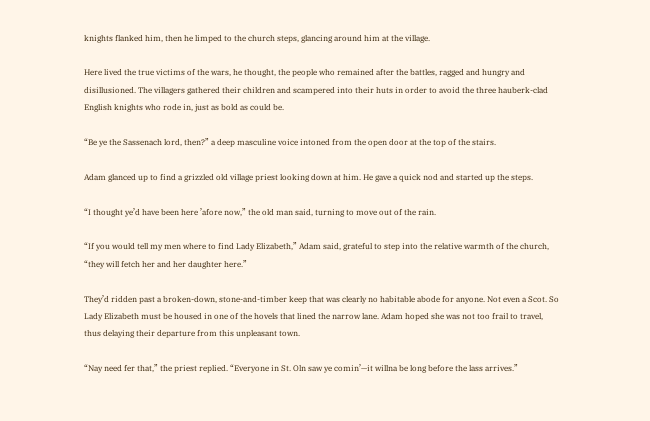knights flanked him, then he limped to the church steps, glancing around him at the village.

Here lived the true victims of the wars, he thought, the people who remained after the battles, ragged and hungry and disillusioned. The villagers gathered their children and scampered into their huts in order to avoid the three hauberk-clad English knights who rode in, just as bold as could be.

“Be ye the Sassenach lord, then?” a deep masculine voice intoned from the open door at the top of the stairs.

Adam glanced up to find a grizzled old village priest looking down at him. He gave a quick nod and started up the steps.

“I thought ye’d have been here ’afore now,” the old man said, turning to move out of the rain.

“If you would tell my men where to find Lady Elizabeth,” Adam said, grateful to step into the relative warmth of the church, “they will fetch her and her daughter here.”

They’d ridden past a broken-down, stone-and-timber keep that was clearly no habitable abode for anyone. Not even a Scot. So Lady Elizabeth must be housed in one of the hovels that lined the narrow lane. Adam hoped she was not too frail to travel, thus delaying their departure from this unpleasant town.

“Nay need fer that,” the priest replied. “Everyone in St. Oln saw ye comin’—it willna be long before the lass arrives.”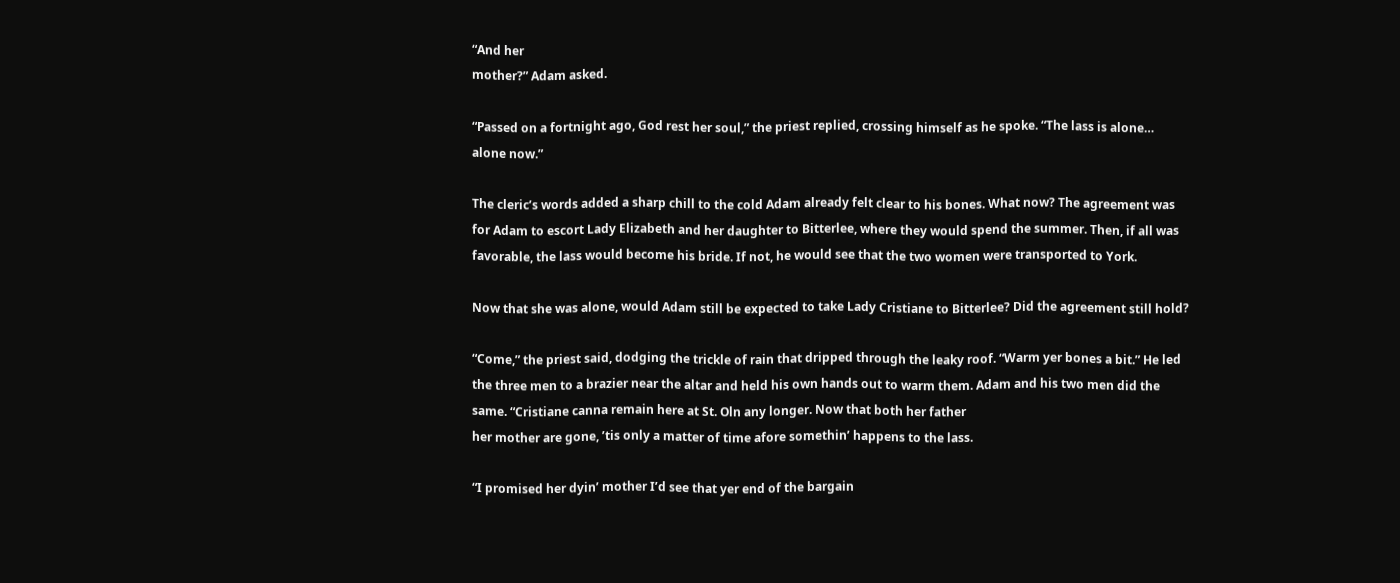“And her
mother?” Adam asked.

“Passed on a fortnight ago, God rest her soul,” the priest replied, crossing himself as he spoke. “The lass is alone…
alone now.”

The cleric’s words added a sharp chill to the cold Adam already felt clear to his bones. What now? The agreement was for Adam to escort Lady Elizabeth and her daughter to Bitterlee, where they would spend the summer. Then, if all was favorable, the lass would become his bride. If not, he would see that the two women were transported to York.

Now that she was alone, would Adam still be expected to take Lady Cristiane to Bitterlee? Did the agreement still hold?

“Come,” the priest said, dodging the trickle of rain that dripped through the leaky roof. “Warm yer bones a bit.” He led the three men to a brazier near the altar and held his own hands out to warm them. Adam and his two men did the same. “Cristiane canna remain here at St. Oln any longer. Now that both her father
her mother are gone, ’tis only a matter of time afore somethin’ happens to the lass.

“I promised her dyin’ mother I’d see that yer end of the bargain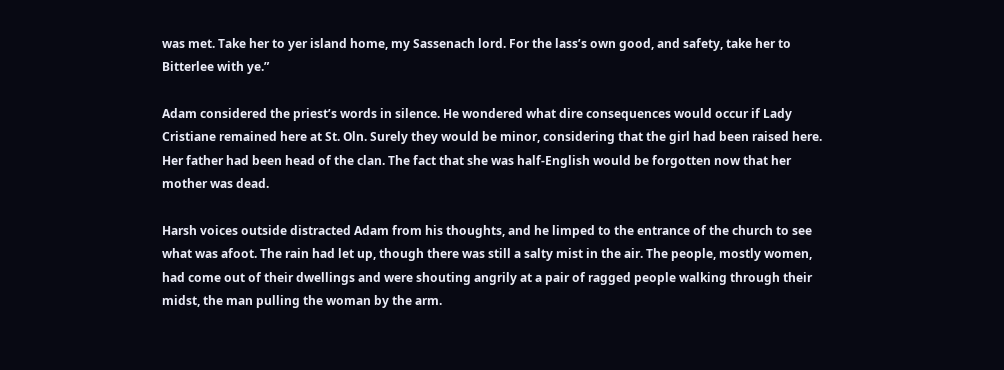was met. Take her to yer island home, my Sassenach lord. For the lass’s own good, and safety, take her to Bitterlee with ye.”

Adam considered the priest’s words in silence. He wondered what dire consequences would occur if Lady Cristiane remained here at St. Oln. Surely they would be minor, considering that the girl had been raised here. Her father had been head of the clan. The fact that she was half-English would be forgotten now that her mother was dead.

Harsh voices outside distracted Adam from his thoughts, and he limped to the entrance of the church to see what was afoot. The rain had let up, though there was still a salty mist in the air. The people, mostly women, had come out of their dwellings and were shouting angrily at a pair of ragged people walking through their midst, the man pulling the woman by the arm.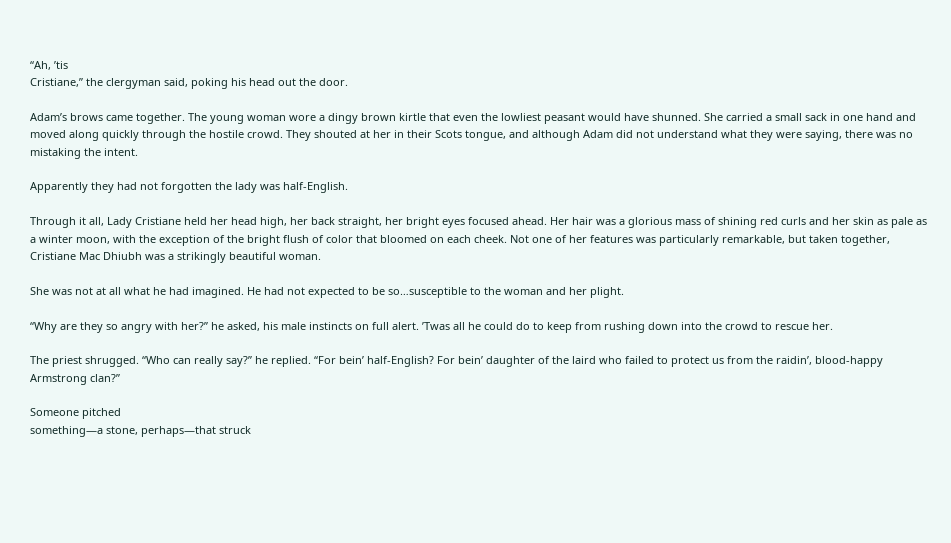“Ah, ’tis
Cristiane,” the clergyman said, poking his head out the door.

Adam’s brows came together. The young woman wore a dingy brown kirtle that even the lowliest peasant would have shunned. She carried a small sack in one hand and moved along quickly through the hostile crowd. They shouted at her in their Scots tongue, and although Adam did not understand what they were saying, there was no mistaking the intent.

Apparently they had not forgotten the lady was half-English.

Through it all, Lady Cristiane held her head high, her back straight, her bright eyes focused ahead. Her hair was a glorious mass of shining red curls and her skin as pale as a winter moon, with the exception of the bright flush of color that bloomed on each cheek. Not one of her features was particularly remarkable, but taken together, Cristiane Mac Dhiubh was a strikingly beautiful woman.

She was not at all what he had imagined. He had not expected to be so…susceptible to the woman and her plight.

“Why are they so angry with her?” he asked, his male instincts on full alert. ’Twas all he could do to keep from rushing down into the crowd to rescue her.

The priest shrugged. “Who can really say?” he replied. “For bein’ half-English? For bein’ daughter of the laird who failed to protect us from the raidin’, blood-happy Armstrong clan?”

Someone pitched
something—a stone, perhaps—that struck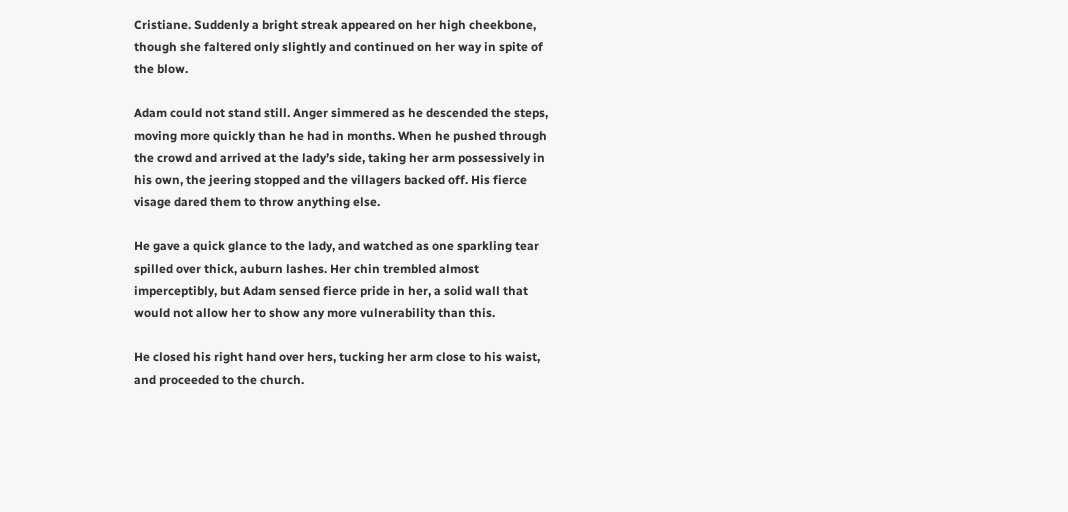Cristiane. Suddenly a bright streak appeared on her high cheekbone, though she faltered only slightly and continued on her way in spite of the blow.

Adam could not stand still. Anger simmered as he descended the steps, moving more quickly than he had in months. When he pushed through the crowd and arrived at the lady’s side, taking her arm possessively in his own, the jeering stopped and the villagers backed off. His fierce visage dared them to throw anything else.

He gave a quick glance to the lady, and watched as one sparkling tear spilled over thick, auburn lashes. Her chin trembled almost imperceptibly, but Adam sensed fierce pride in her, a solid wall that would not allow her to show any more vulnerability than this.

He closed his right hand over hers, tucking her arm close to his waist, and proceeded to the church.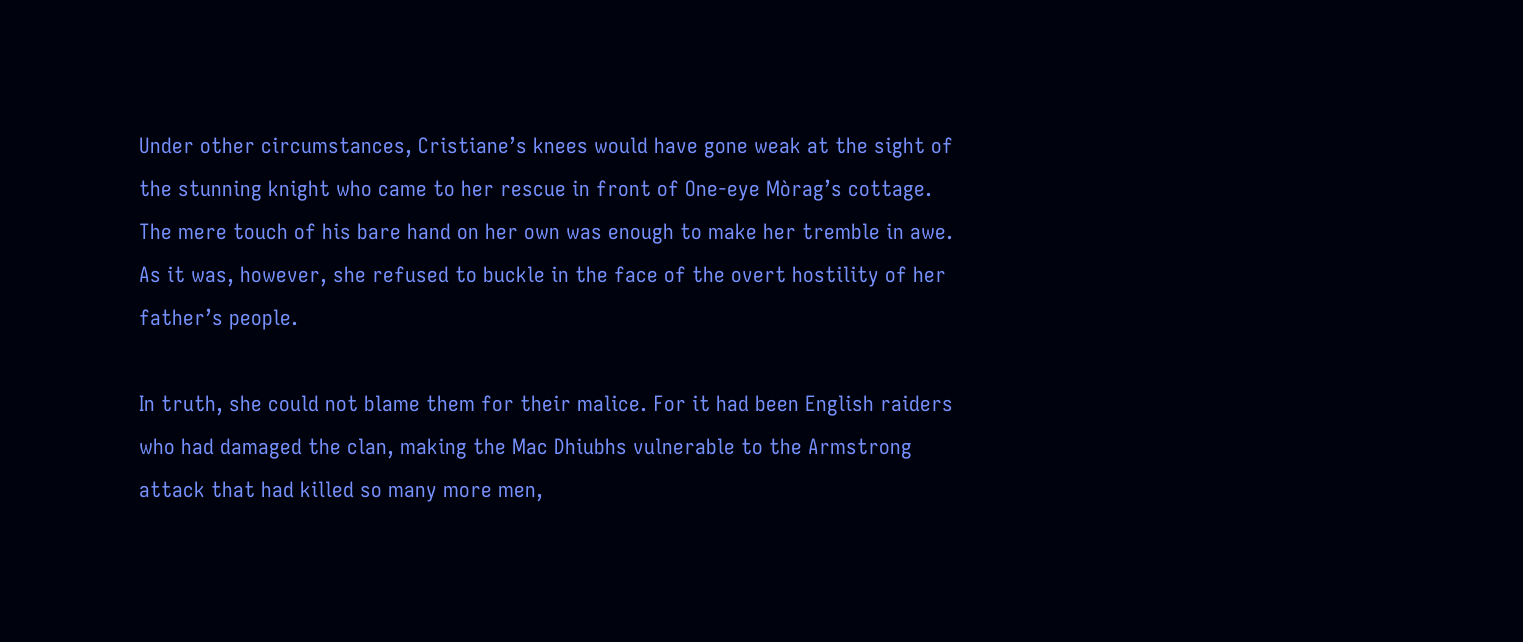Under other circumstances, Cristiane’s knees would have gone weak at the sight of the stunning knight who came to her rescue in front of One-eye Mòrag’s cottage. The mere touch of his bare hand on her own was enough to make her tremble in awe. As it was, however, she refused to buckle in the face of the overt hostility of her father’s people.

In truth, she could not blame them for their malice. For it had been English raiders who had damaged the clan, making the Mac Dhiubhs vulnerable to the Armstrong attack that had killed so many more men,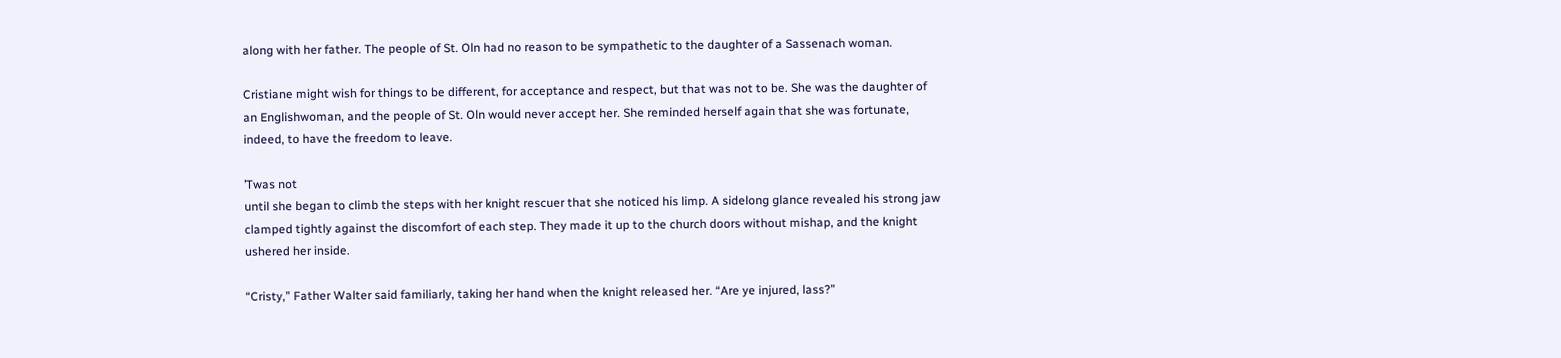along with her father. The people of St. Oln had no reason to be sympathetic to the daughter of a Sassenach woman.

Cristiane might wish for things to be different, for acceptance and respect, but that was not to be. She was the daughter of an Englishwoman, and the people of St. Oln would never accept her. She reminded herself again that she was fortunate, indeed, to have the freedom to leave.

’Twas not
until she began to climb the steps with her knight rescuer that she noticed his limp. A sidelong glance revealed his strong jaw clamped tightly against the discomfort of each step. They made it up to the church doors without mishap, and the knight ushered her inside.

“Cristy,” Father Walter said familiarly, taking her hand when the knight released her. “Are ye injured, lass?”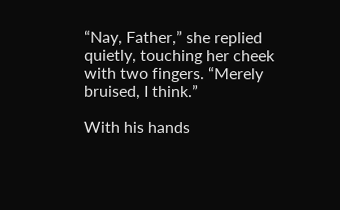“Nay, Father,” she replied quietly, touching her cheek with two fingers. “Merely bruised, I think.”

With his hands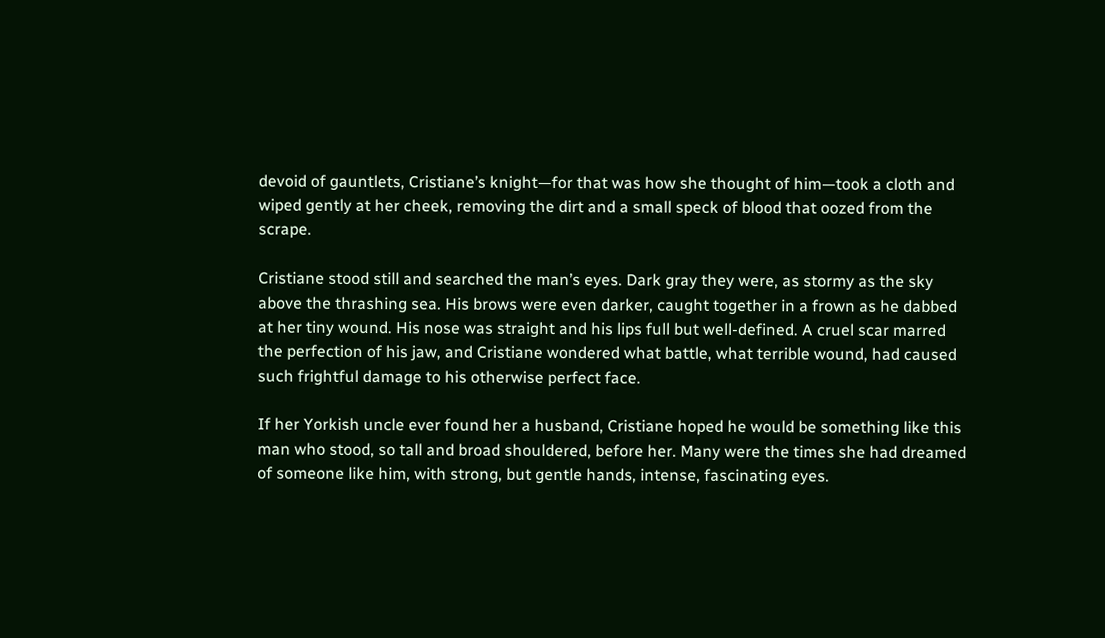devoid of gauntlets, Cristiane’s knight—for that was how she thought of him—took a cloth and wiped gently at her cheek, removing the dirt and a small speck of blood that oozed from the scrape.

Cristiane stood still and searched the man’s eyes. Dark gray they were, as stormy as the sky above the thrashing sea. His brows were even darker, caught together in a frown as he dabbed at her tiny wound. His nose was straight and his lips full but well-defined. A cruel scar marred the perfection of his jaw, and Cristiane wondered what battle, what terrible wound, had caused such frightful damage to his otherwise perfect face.

If her Yorkish uncle ever found her a husband, Cristiane hoped he would be something like this man who stood, so tall and broad shouldered, before her. Many were the times she had dreamed of someone like him, with strong, but gentle hands, intense, fascinating eyes.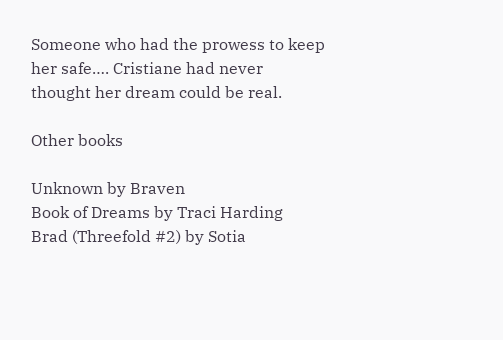Someone who had the prowess to keep her safe…. Cristiane had never thought her dream could be real.

Other books

Unknown by Braven
Book of Dreams by Traci Harding
Brad (Threefold #2) by Sotia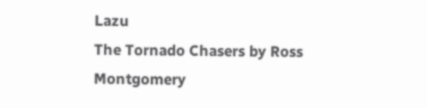Lazu
The Tornado Chasers by Ross Montgomery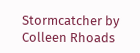Stormcatcher by Colleen Rhoads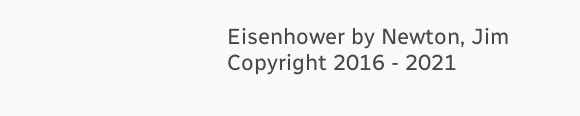Eisenhower by Newton, Jim Copyright 2016 - 2021